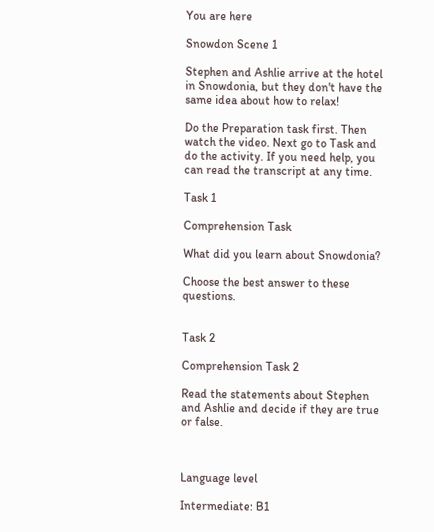You are here

Snowdon Scene 1

Stephen and Ashlie arrive at the hotel in Snowdonia, but they don't have the same idea about how to relax!

Do the Preparation task first. Then watch the video. Next go to Task and do the activity. If you need help, you can read the transcript at any time.

Task 1

Comprehension Task

What did you learn about Snowdonia?

Choose the best answer to these questions.


Task 2

Comprehension Task 2

Read the statements about Stephen and Ashlie and decide if they are true or false.



Language level

Intermediate: B1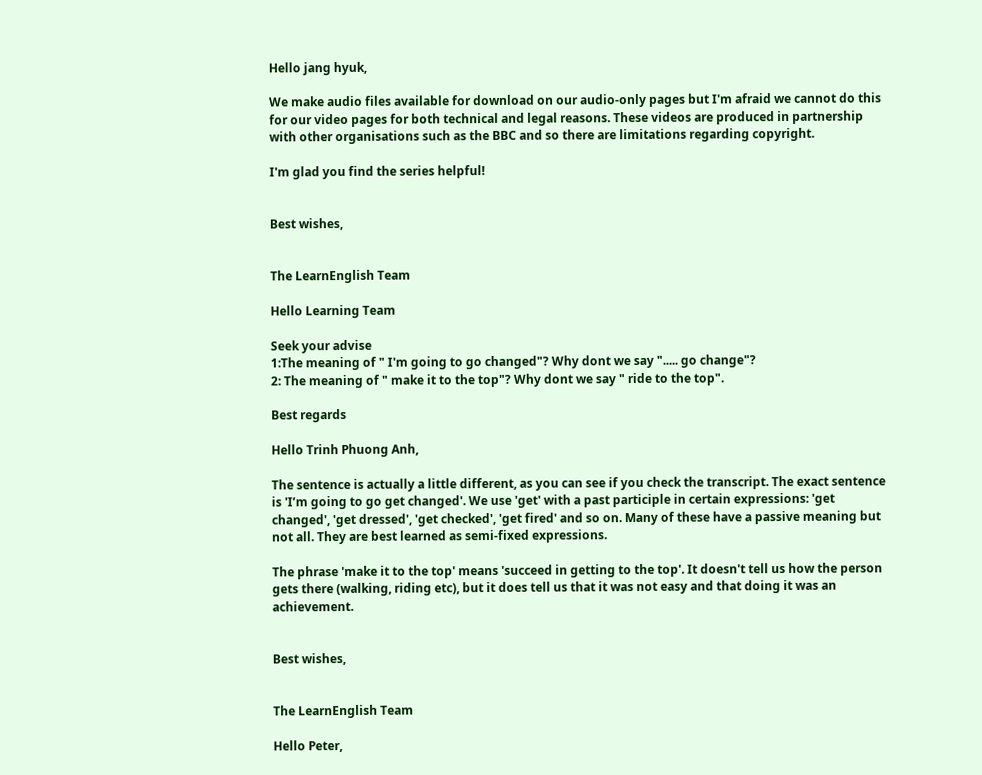Hello jang hyuk,

We make audio files available for download on our audio-only pages but I'm afraid we cannot do this for our video pages for both technical and legal reasons. These videos are produced in partnership with other organisations such as the BBC and so there are limitations regarding copyright.

I'm glad you find the series helpful!


Best wishes,


The LearnEnglish Team

Hello Learning Team

Seek your advise
1:The meaning of " I'm going to go changed"? Why dont we say "..... go change"?
2: The meaning of " make it to the top"? Why dont we say " ride to the top".

Best regards

Hello Trinh Phuong Anh,

The sentence is actually a little different, as you can see if you check the transcript. The exact sentence is 'I’m going to go get changed'. We use 'get' with a past participle in certain expressions: 'get changed', 'get dressed', 'get checked', 'get fired' and so on. Many of these have a passive meaning but not all. They are best learned as semi-fixed expressions.

The phrase 'make it to the top' means 'succeed in getting to the top'. It doesn't tell us how the person gets there (walking, riding etc), but it does tell us that it was not easy and that doing it was an achievement.


Best wishes,


The LearnEnglish Team

Hello Peter,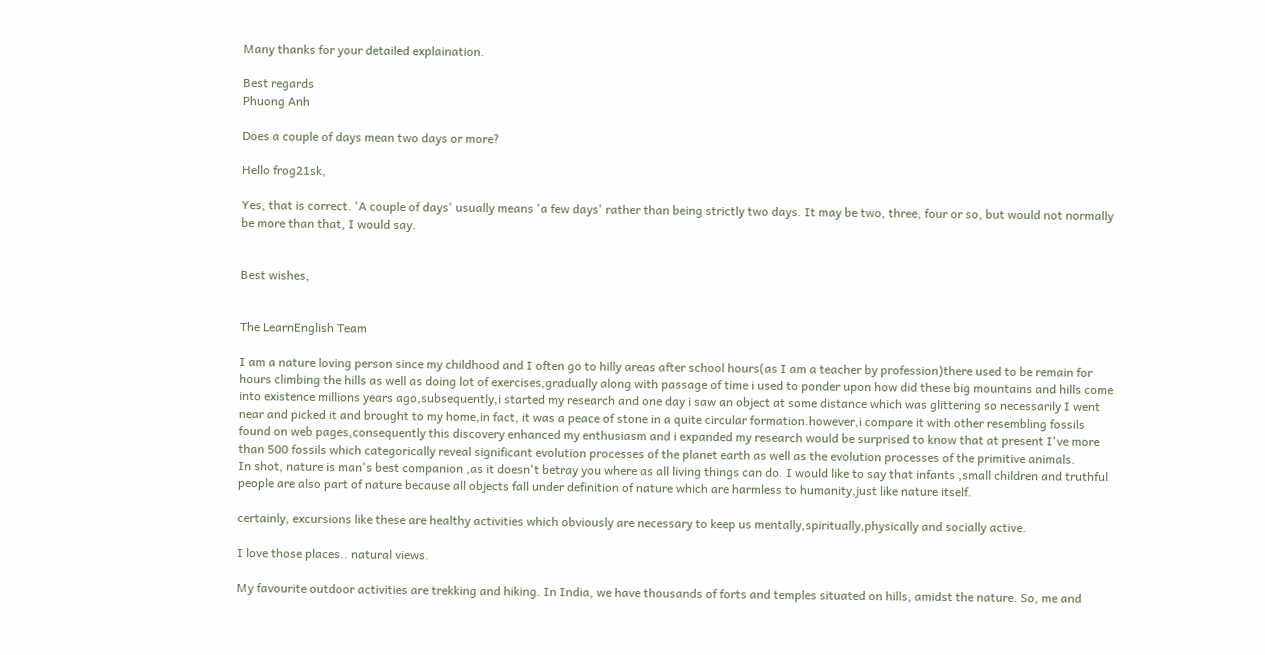Many thanks for your detailed explaination.

Best regards
Phuong Anh

Does a couple of days mean two days or more?

Hello frog21sk,

Yes, that is correct. 'A couple of days' usually means 'a few days' rather than being strictly two days. It may be two, three, four or so, but would not normally be more than that, I would say.


Best wishes,


The LearnEnglish Team

I am a nature loving person since my childhood and I often go to hilly areas after school hours(as I am a teacher by profession)there used to be remain for hours climbing the hills as well as doing lot of exercises,gradually along with passage of time i used to ponder upon how did these big mountains and hills come into existence millions years ago,subsequently,i started my research and one day i saw an object at some distance which was glittering so necessarily I went near and picked it and brought to my home,in fact, it was a peace of stone in a quite circular formation.however,i compare it with other resembling fossils found on web pages,consequently this discovery enhanced my enthusiasm and i expanded my research would be surprised to know that at present I've more than 500 fossils which categorically reveal significant evolution processes of the planet earth as well as the evolution processes of the primitive animals.
In shot, nature is man's best companion ,as it doesn't betray you where as all living things can do. I would like to say that infants ,small children and truthful people are also part of nature because all objects fall under definition of nature which are harmless to humanity,just like nature itself.

certainly, excursions like these are healthy activities which obviously are necessary to keep us mentally,spiritually,physically and socially active.

I love those places.. natural views.

My favourite outdoor activities are trekking and hiking. In India, we have thousands of forts and temples situated on hills, amidst the nature. So, me and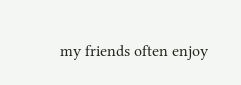my friends often enjoy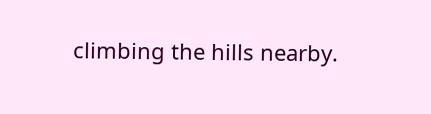climbing the hills nearby.